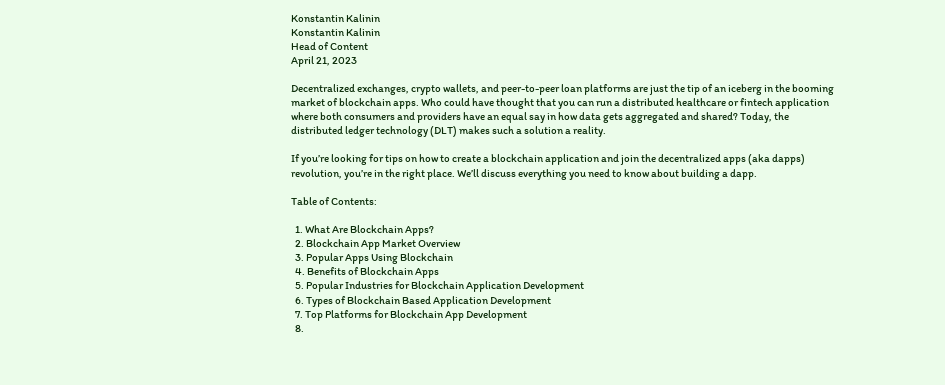Konstantin Kalinin
Konstantin Kalinin
Head of Content
April 21, 2023

Decentralized exchanges, crypto wallets, and peer-to-peer loan platforms are just the tip of an iceberg in the booming market of blockchain apps. Who could have thought that you can run a distributed healthcare or fintech application where both consumers and providers have an equal say in how data gets aggregated and shared? Today, the distributed ledger technology (DLT) makes such a solution a reality.

If you’re looking for tips on how to create a blockchain application and join the decentralized apps (aka dapps) revolution, you’re in the right place. We’ll discuss everything you need to know about building a dapp.

Table of Contents:

  1. What Are Blockchain Apps?
  2. Blockchain App Market Overview
  3. Popular Apps Using Blockchain
  4. Benefits of Blockchain Apps
  5. Popular Industries for Blockchain Application Development
  6. Types of Blockchain Based Application Development
  7. Top Platforms for Blockchain App Development
  8.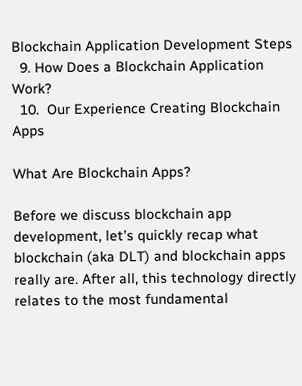Blockchain Application Development Steps
  9. How Does a Blockchain Application Work?
  10.  Our Experience Creating Blockchain Apps

What Are Blockchain Apps?

Before we discuss blockchain app development, let’s quickly recap what blockchain (aka DLT) and blockchain apps really are. After all, this technology directly relates to the most fundamental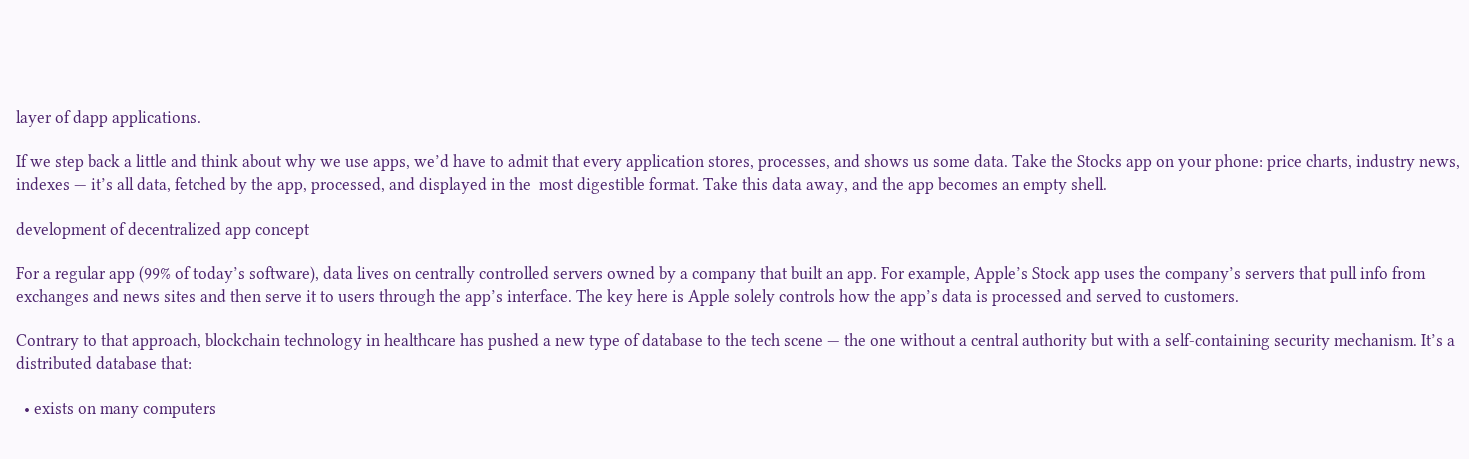layer of dapp applications.

If we step back a little and think about why we use apps, we’d have to admit that every application stores, processes, and shows us some data. Take the Stocks app on your phone: price charts, industry news, indexes — it’s all data, fetched by the app, processed, and displayed in the  most digestible format. Take this data away, and the app becomes an empty shell.

development of decentralized app concept

For a regular app (99% of today’s software), data lives on centrally controlled servers owned by a company that built an app. For example, Apple’s Stock app uses the company’s servers that pull info from exchanges and news sites and then serve it to users through the app’s interface. The key here is Apple solely controls how the app’s data is processed and served to customers.

Contrary to that approach, blockchain technology in healthcare has pushed a new type of database to the tech scene — the one without a central authority but with a self-containing security mechanism. It’s a distributed database that:

  • exists on many computers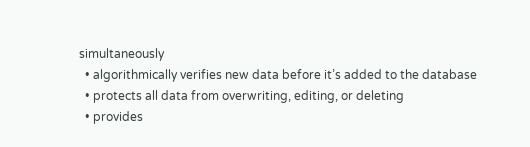simultaneously
  • algorithmically verifies new data before it’s added to the database
  • protects all data from overwriting, editing, or deleting
  • provides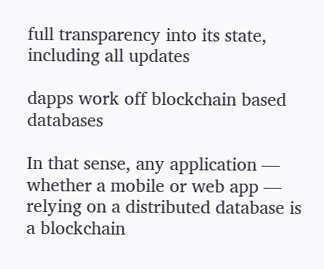full transparency into its state, including all updates

dapps work off blockchain based databases

In that sense, any application — whether a mobile or web app — relying on a distributed database is a blockchain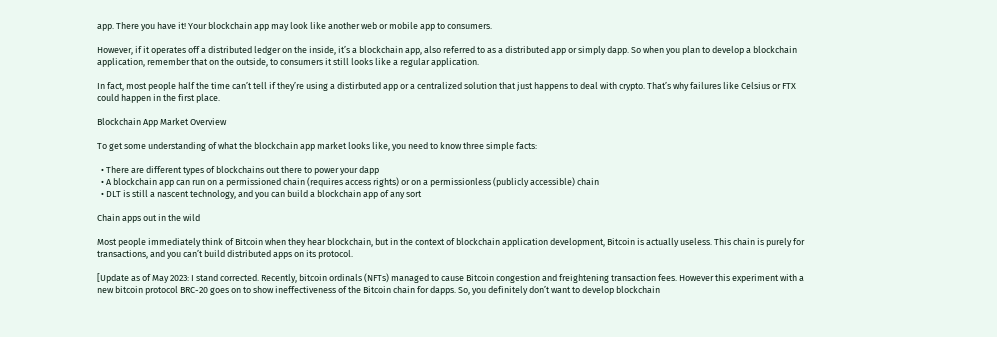app. There you have it! Your blockchain app may look like another web or mobile app to consumers.

However, if it operates off a distributed ledger on the inside, it’s a blockchain app, also referred to as a distributed app or simply dapp. So when you plan to develop a blockchain application, remember that on the outside, to consumers it still looks like a regular application.

In fact, most people half the time can’t tell if they’re using a distirbuted app or a centralized solution that just happens to deal with crypto. That’s why failures like Celsius or FTX could happen in the first place.

Blockchain App Market Overview

To get some understanding of what the blockchain app market looks like, you need to know three simple facts:

  • There are different types of blockchains out there to power your dapp
  • A blockchain app can run on a permissioned chain (requires access rights) or on a permissionless (publicly accessible) chain
  • DLT is still a nascent technology, and you can build a blockchain app of any sort

Chain apps out in the wild

Most people immediately think of Bitcoin when they hear blockchain, but in the context of blockchain application development, Bitcoin is actually useless. This chain is purely for transactions, and you can’t build distributed apps on its protocol.

[Update as of May 2023: I stand corrected. Recently, bitcoin ordinals (NFTs) managed to cause Bitcoin congestion and freightening transaction fees. However this experiment with a new bitcoin protocol BRC-20 goes on to show ineffectiveness of the Bitcoin chain for dapps. So, you definitely don’t want to develop blockchain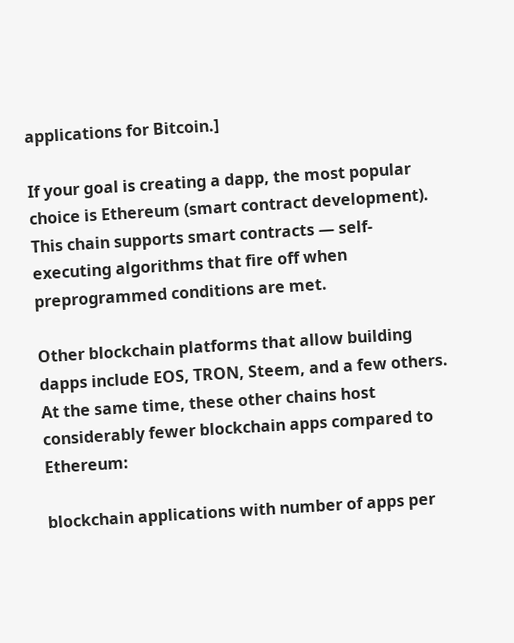applications for Bitcoin.]

If your goal is creating a dapp, the most popular choice is Ethereum (smart contract development). This chain supports smart contracts — self-executing algorithms that fire off when preprogrammed conditions are met.

Other blockchain platforms that allow building dapps include EOS, TRON, Steem, and a few others. At the same time, these other chains host considerably fewer blockchain apps compared to Ethereum:

blockchain applications with number of apps per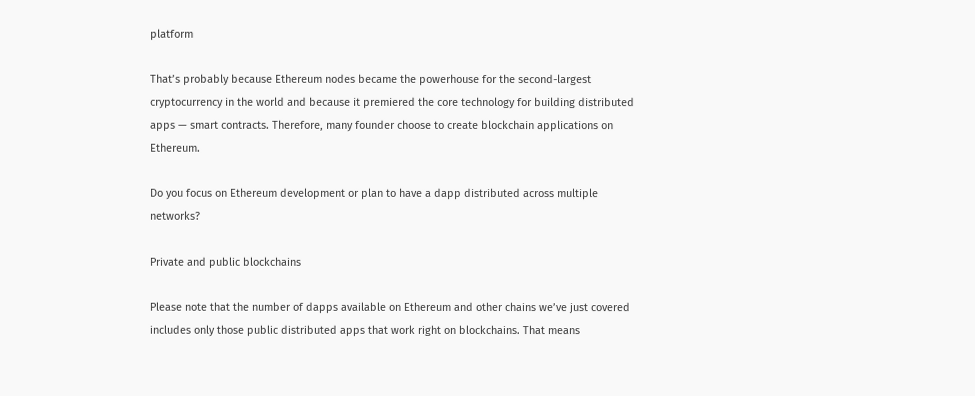platform

That’s probably because Ethereum nodes became the powerhouse for the second-largest cryptocurrency in the world and because it premiered the core technology for building distributed apps — smart contracts. Therefore, many founder choose to create blockchain applications on Ethereum.

Do you focus on Ethereum development or plan to have a dapp distributed across multiple networks?

Private and public blockchains

Please note that the number of dapps available on Ethereum and other chains we’ve just covered includes only those public distributed apps that work right on blockchains. That means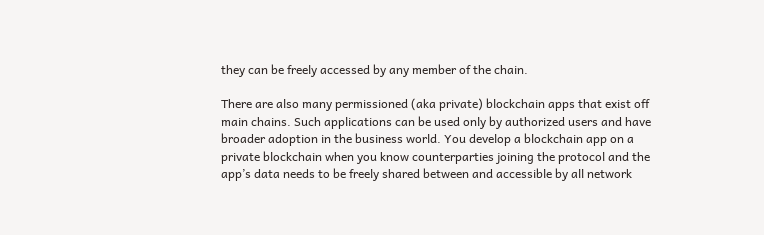they can be freely accessed by any member of the chain.

There are also many permissioned (aka private) blockchain apps that exist off main chains. Such applications can be used only by authorized users and have broader adoption in the business world. You develop a blockchain app on a private blockchain when you know counterparties joining the protocol and the app’s data needs to be freely shared between and accessible by all network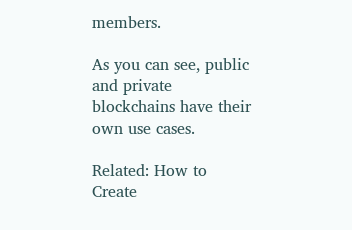members.

As you can see, public and private blockchains have their own use cases.

Related: How to Create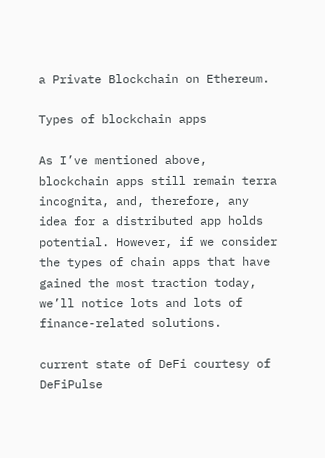a Private Blockchain on Ethereum.

Types of blockchain apps

As I’ve mentioned above, blockchain apps still remain terra incognita, and, therefore, any idea for a distributed app holds potential. However, if we consider the types of chain apps that have gained the most traction today, we’ll notice lots and lots of finance-related solutions.

current state of DeFi courtesy of DeFiPulse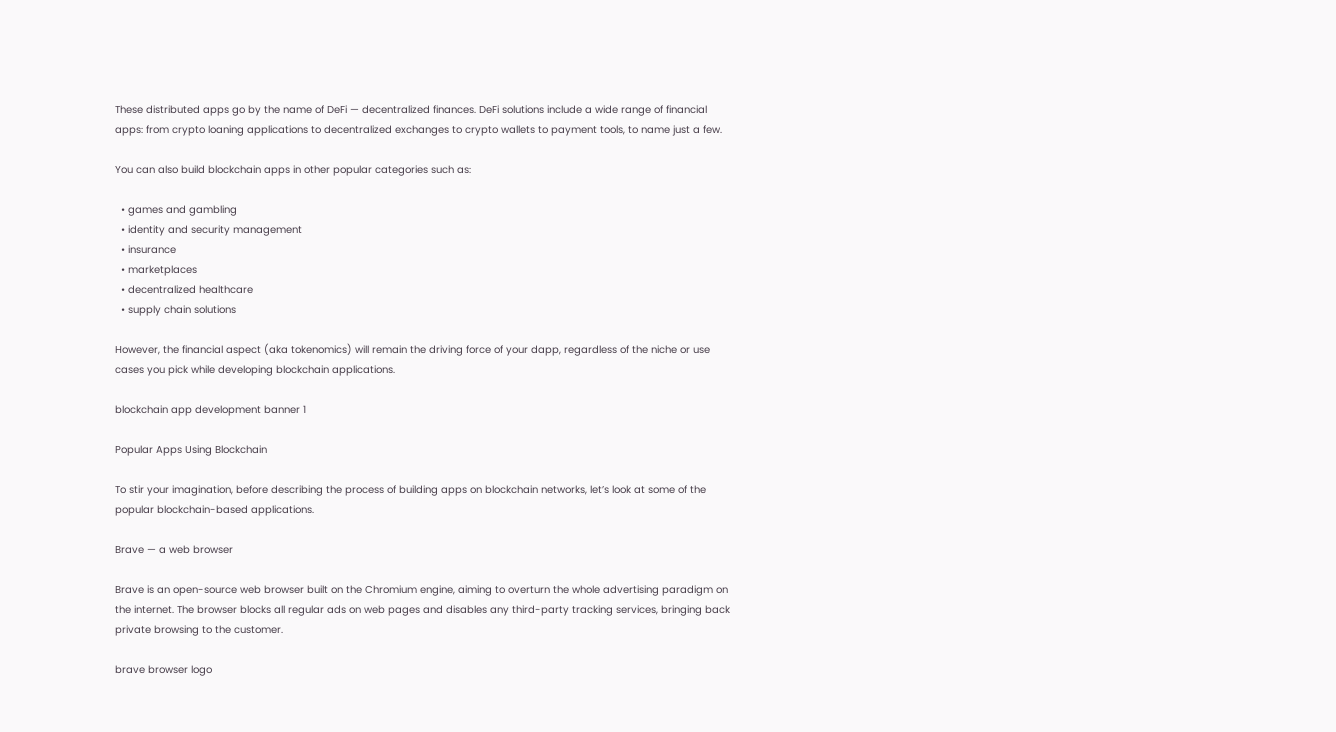These distributed apps go by the name of DeFi — decentralized finances. DeFi solutions include a wide range of financial apps: from crypto loaning applications to decentralized exchanges to crypto wallets to payment tools, to name just a few.

You can also build blockchain apps in other popular categories such as:

  • games and gambling
  • identity and security management
  • insurance
  • marketplaces
  • decentralized healthcare
  • supply chain solutions

However, the financial aspect (aka tokenomics) will remain the driving force of your dapp, regardless of the niche or use cases you pick while developing blockchain applications.

blockchain app development banner 1

Popular Apps Using Blockchain

To stir your imagination, before describing the process of building apps on blockchain networks, let’s look at some of the popular blockchain-based applications.

Brave — a web browser

Brave is an open-source web browser built on the Chromium engine, aiming to overturn the whole advertising paradigm on the internet. The browser blocks all regular ads on web pages and disables any third-party tracking services, bringing back private browsing to the customer.

brave browser logo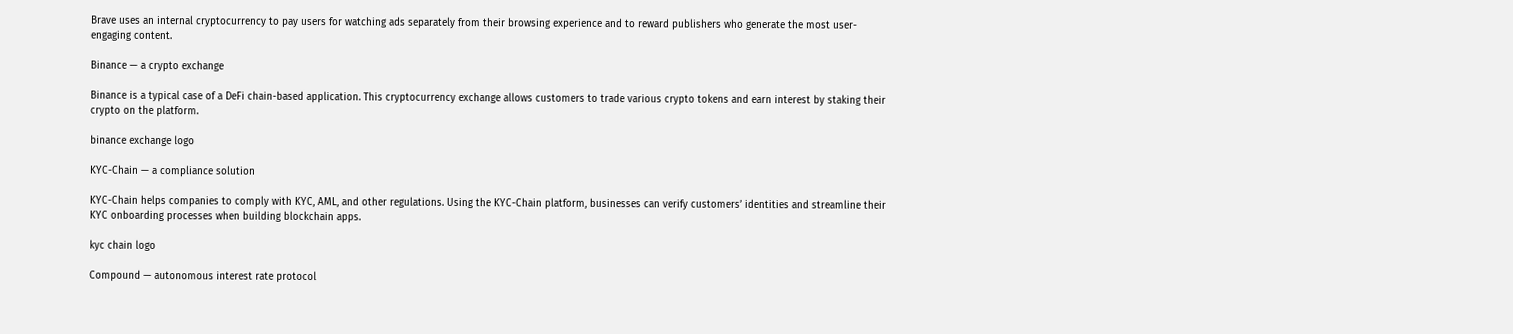Brave uses an internal cryptocurrency to pay users for watching ads separately from their browsing experience and to reward publishers who generate the most user-engaging content.

Binance — a crypto exchange

Binance is a typical case of a DeFi chain-based application. This cryptocurrency exchange allows customers to trade various crypto tokens and earn interest by staking their crypto on the platform.

binance exchange logo

KYC-Chain — a compliance solution

KYC-Chain helps companies to comply with KYC, AML, and other regulations. Using the KYC-Chain platform, businesses can verify customers’ identities and streamline their KYC onboarding processes when building blockchain apps.

kyc chain logo

Compound — autonomous interest rate protocol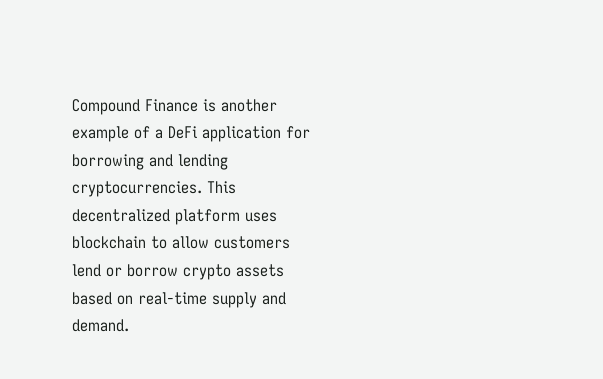Compound Finance is another example of a DeFi application for borrowing and lending cryptocurrencies. This decentralized platform uses blockchain to allow customers lend or borrow crypto assets based on real-time supply and demand.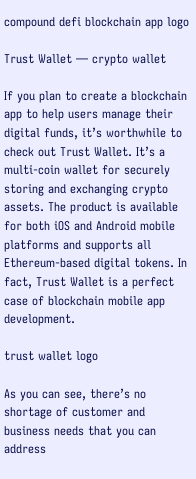compound defi blockchain app logo

Trust Wallet — crypto wallet

If you plan to create a blockchain app to help users manage their digital funds, it’s worthwhile to check out Trust Wallet. It’s a multi-coin wallet for securely storing and exchanging crypto assets. The product is available for both iOS and Android mobile platforms and supports all Ethereum-based digital tokens. In fact, Trust Wallet is a perfect case of blockchain mobile app development.

trust wallet logo

As you can see, there’s no shortage of customer and business needs that you can address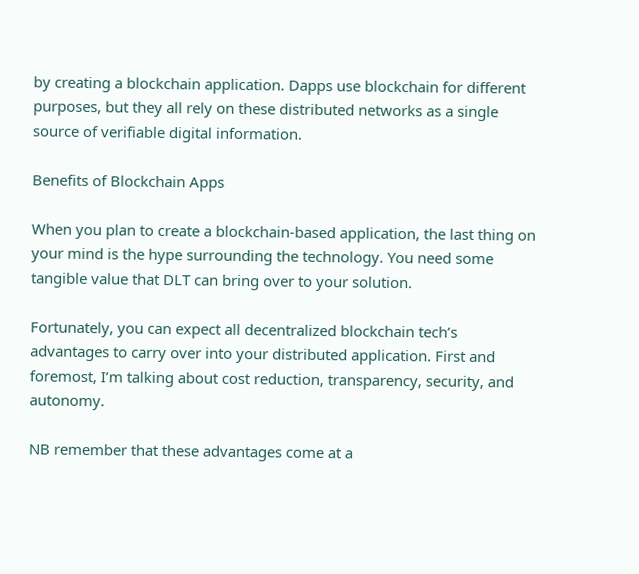by creating a blockchain application. Dapps use blockchain for different purposes, but they all rely on these distributed networks as a single source of verifiable digital information.

Benefits of Blockchain Apps

When you plan to create a blockchain-based application, the last thing on your mind is the hype surrounding the technology. You need some tangible value that DLT can bring over to your solution.

Fortunately, you can expect all decentralized blockchain tech’s advantages to carry over into your distributed application. First and foremost, I’m talking about cost reduction, transparency, security, and autonomy.

NB remember that these advantages come at a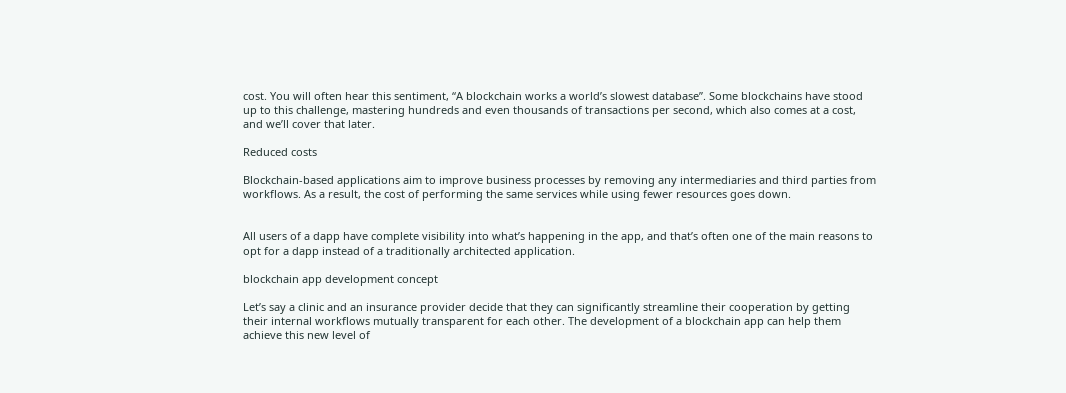cost. You will often hear this sentiment, “A blockchain works a world’s slowest database”. Some blockchains have stood up to this challenge, mastering hundreds and even thousands of transactions per second, which also comes at a cost, and we’ll cover that later.

Reduced costs

Blockchain-based applications aim to improve business processes by removing any intermediaries and third parties from workflows. As a result, the cost of performing the same services while using fewer resources goes down.


All users of a dapp have complete visibility into what’s happening in the app, and that’s often one of the main reasons to opt for a dapp instead of a traditionally architected application.

blockchain app development concept

Let’s say a clinic and an insurance provider decide that they can significantly streamline their cooperation by getting their internal workflows mutually transparent for each other. The development of a blockchain app can help them achieve this new level of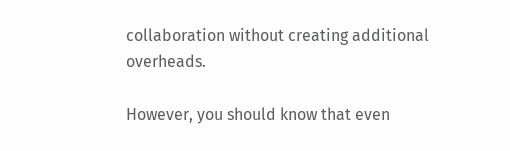collaboration without creating additional overheads.

However, you should know that even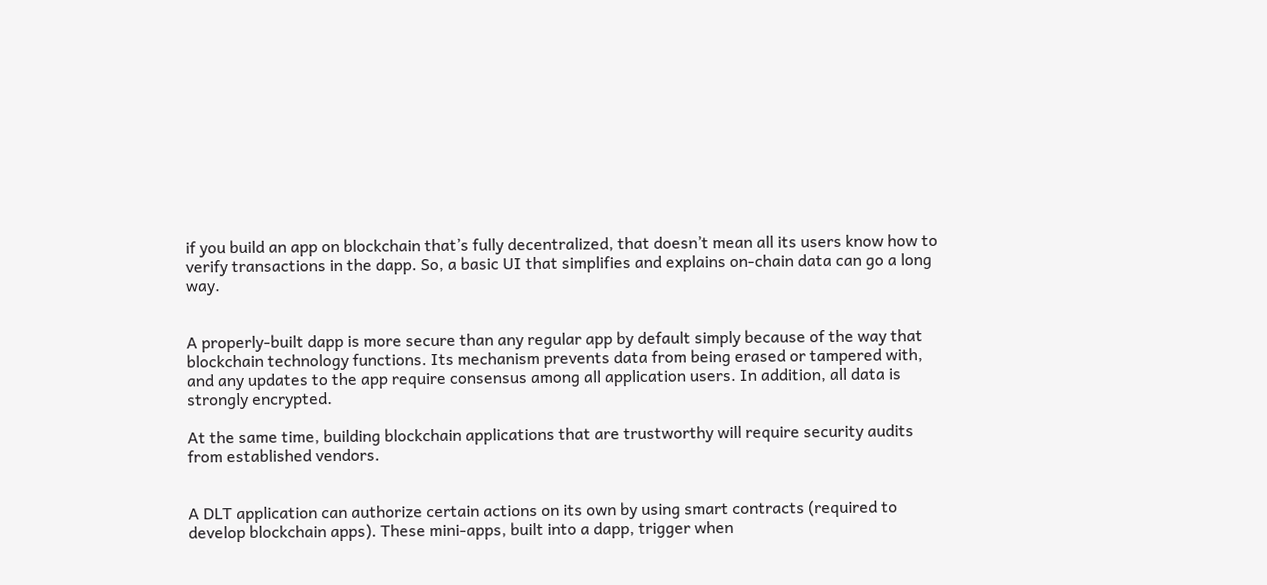if you build an app on blockchain that’s fully decentralized, that doesn’t mean all its users know how to verify transactions in the dapp. So, a basic UI that simplifies and explains on-chain data can go a long way.


A properly-built dapp is more secure than any regular app by default simply because of the way that blockchain technology functions. Its mechanism prevents data from being erased or tampered with, and any updates to the app require consensus among all application users. In addition, all data is strongly encrypted.

At the same time, building blockchain applications that are trustworthy will require security audits from established vendors.


A DLT application can authorize certain actions on its own by using smart contracts (required to develop blockchain apps). These mini-apps, built into a dapp, trigger when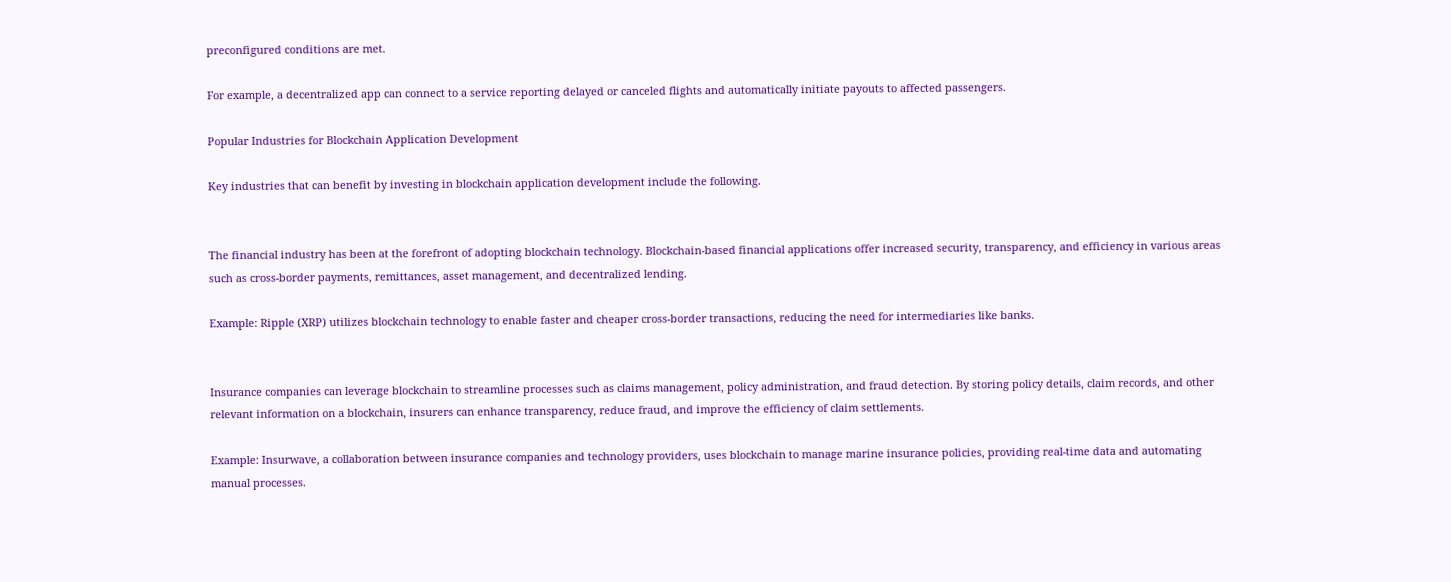preconfigured conditions are met.

For example, a decentralized app can connect to a service reporting delayed or canceled flights and automatically initiate payouts to affected passengers.

Popular Industries for Blockchain Application Development

Key industries that can benefit by investing in blockchain application development include the following.


The financial industry has been at the forefront of adopting blockchain technology. Blockchain-based financial applications offer increased security, transparency, and efficiency in various areas such as cross-border payments, remittances, asset management, and decentralized lending.

Example: Ripple (XRP) utilizes blockchain technology to enable faster and cheaper cross-border transactions, reducing the need for intermediaries like banks.


Insurance companies can leverage blockchain to streamline processes such as claims management, policy administration, and fraud detection. By storing policy details, claim records, and other relevant information on a blockchain, insurers can enhance transparency, reduce fraud, and improve the efficiency of claim settlements.

Example: Insurwave, a collaboration between insurance companies and technology providers, uses blockchain to manage marine insurance policies, providing real-time data and automating manual processes.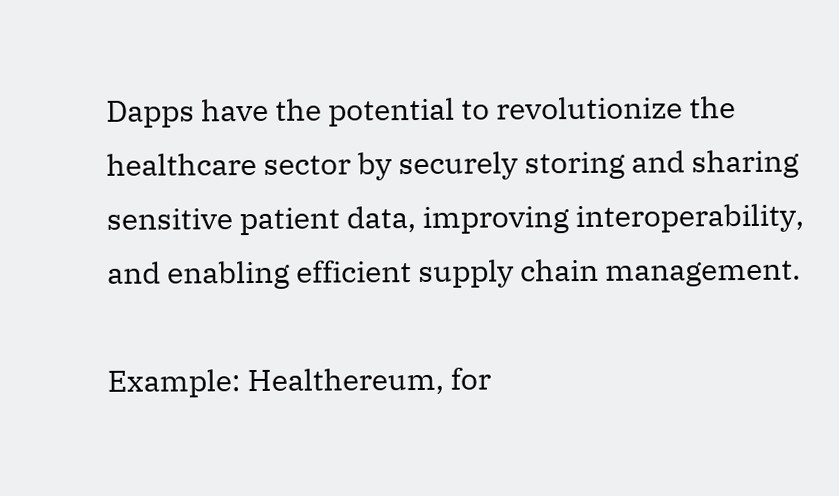Dapps have the potential to revolutionize the healthcare sector by securely storing and sharing sensitive patient data, improving interoperability, and enabling efficient supply chain management.

Example: Healthereum, for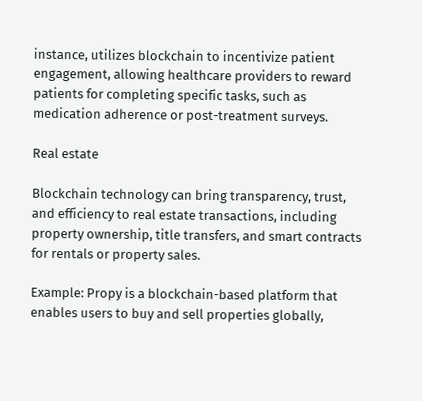instance, utilizes blockchain to incentivize patient engagement, allowing healthcare providers to reward patients for completing specific tasks, such as medication adherence or post-treatment surveys.

Real estate

Blockchain technology can bring transparency, trust, and efficiency to real estate transactions, including property ownership, title transfers, and smart contracts for rentals or property sales.

Example: Propy is a blockchain-based platform that enables users to buy and sell properties globally,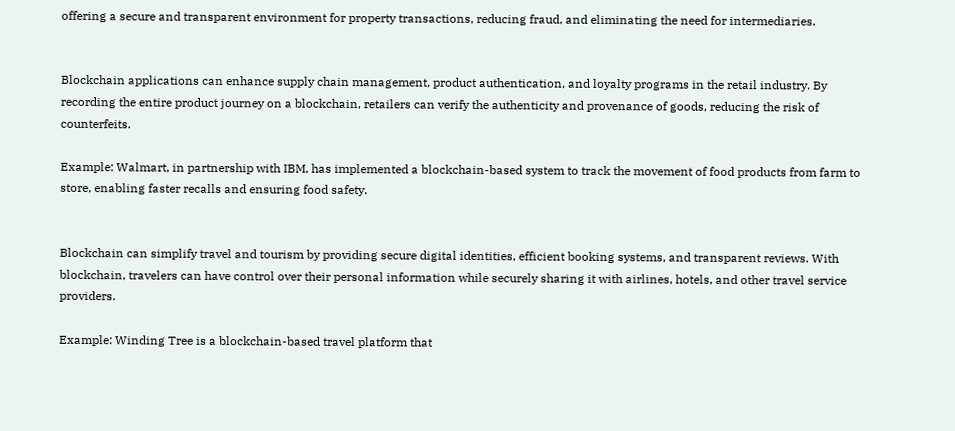offering a secure and transparent environment for property transactions, reducing fraud, and eliminating the need for intermediaries.


Blockchain applications can enhance supply chain management, product authentication, and loyalty programs in the retail industry. By recording the entire product journey on a blockchain, retailers can verify the authenticity and provenance of goods, reducing the risk of counterfeits.

Example: Walmart, in partnership with IBM, has implemented a blockchain-based system to track the movement of food products from farm to store, enabling faster recalls and ensuring food safety.


Blockchain can simplify travel and tourism by providing secure digital identities, efficient booking systems, and transparent reviews. With blockchain, travelers can have control over their personal information while securely sharing it with airlines, hotels, and other travel service providers.

Example: Winding Tree is a blockchain-based travel platform that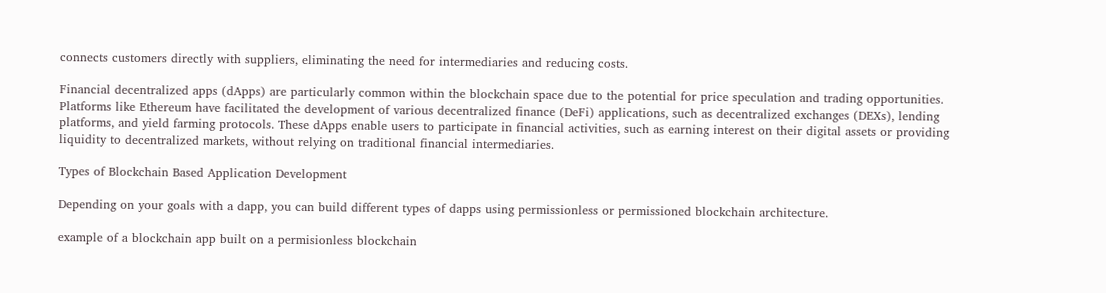connects customers directly with suppliers, eliminating the need for intermediaries and reducing costs.

Financial decentralized apps (dApps) are particularly common within the blockchain space due to the potential for price speculation and trading opportunities. Platforms like Ethereum have facilitated the development of various decentralized finance (DeFi) applications, such as decentralized exchanges (DEXs), lending platforms, and yield farming protocols. These dApps enable users to participate in financial activities, such as earning interest on their digital assets or providing liquidity to decentralized markets, without relying on traditional financial intermediaries.

Types of Blockchain Based Application Development

Depending on your goals with a dapp, you can build different types of dapps using permissionless or permissioned blockchain architecture.

example of a blockchain app built on a permisionless blockchain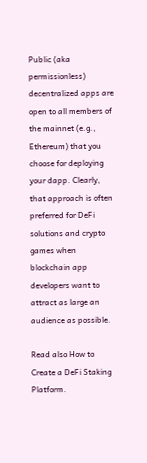Public (aka permissionless) decentralized apps are open to all members of the mainnet (e.g., Ethereum) that you choose for deploying your dapp. Clearly, that approach is often preferred for DeFi solutions and crypto games when blockchain app developers want to attract as large an audience as possible.

Read also How to Create a DeFi Staking Platform.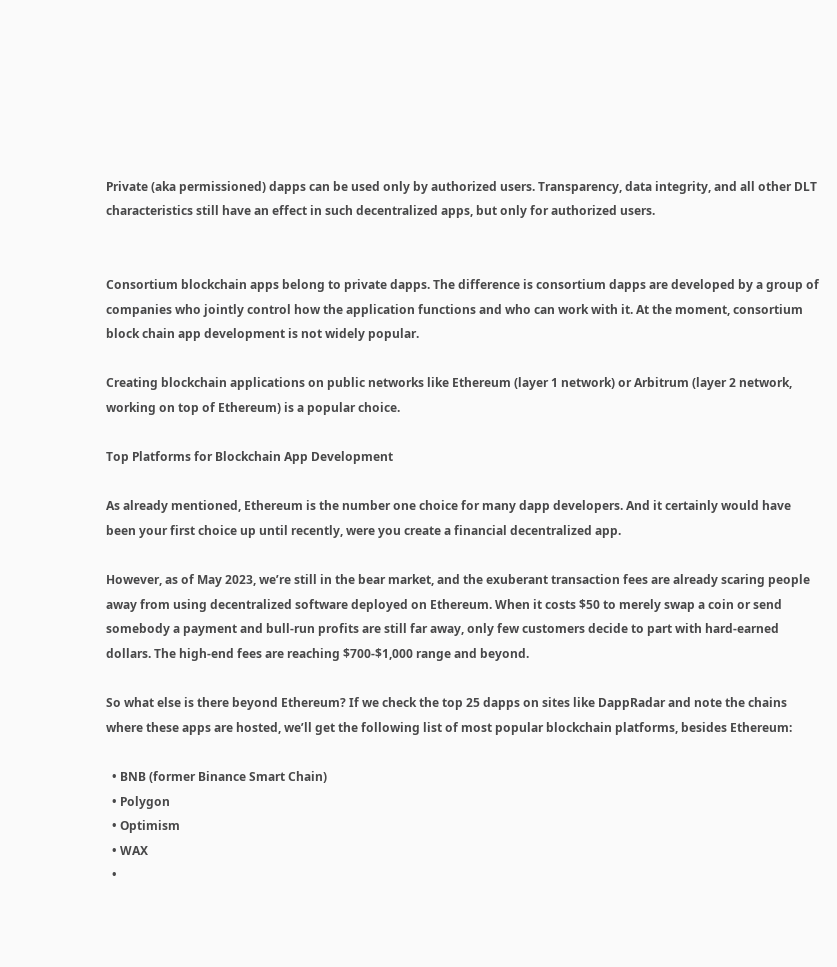Private (aka permissioned) dapps can be used only by authorized users. Transparency, data integrity, and all other DLT characteristics still have an effect in such decentralized apps, but only for authorized users.


Consortium blockchain apps belong to private dapps. The difference is consortium dapps are developed by a group of companies who jointly control how the application functions and who can work with it. At the moment, consortium block chain app development is not widely popular.

Creating blockchain applications on public networks like Ethereum (layer 1 network) or Arbitrum (layer 2 network, working on top of Ethereum) is a popular choice.

Top Platforms for Blockchain App Development

As already mentioned, Ethereum is the number one choice for many dapp developers. And it certainly would have been your first choice up until recently, were you create a financial decentralized app.

However, as of May 2023, we’re still in the bear market, and the exuberant transaction fees are already scaring people away from using decentralized software deployed on Ethereum. When it costs $50 to merely swap a coin or send somebody a payment and bull-run profits are still far away, only few customers decide to part with hard-earned dollars. The high-end fees are reaching $700-$1,000 range and beyond.

So what else is there beyond Ethereum? If we check the top 25 dapps on sites like DappRadar and note the chains where these apps are hosted, we’ll get the following list of most popular blockchain platforms, besides Ethereum:

  • BNB (former Binance Smart Chain)
  • Polygon
  • Optimism
  • WAX
  •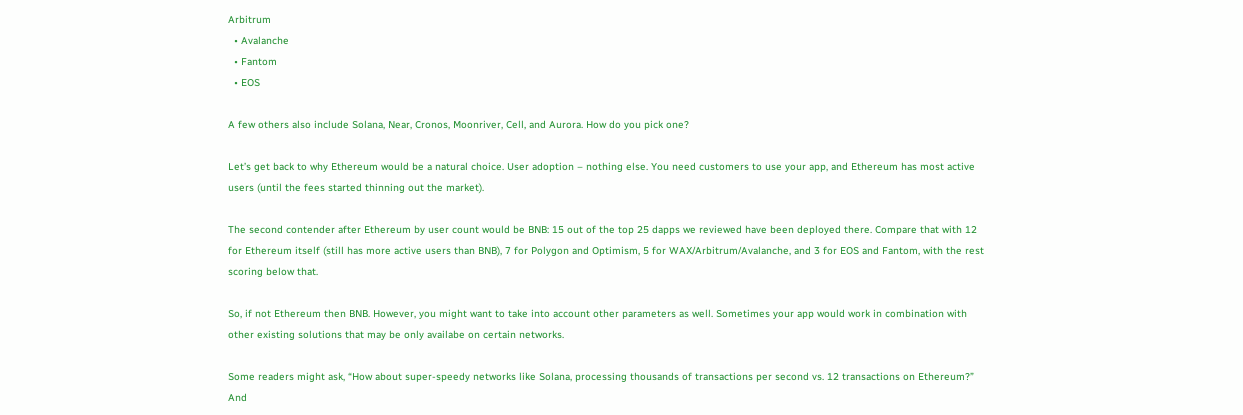Arbitrum
  • Avalanche
  • Fantom
  • EOS

A few others also include Solana, Near, Cronos, Moonriver, Cell, and Aurora. How do you pick one?

Let’s get back to why Ethereum would be a natural choice. User adoption – nothing else. You need customers to use your app, and Ethereum has most active users (until the fees started thinning out the market).

The second contender after Ethereum by user count would be BNB: 15 out of the top 25 dapps we reviewed have been deployed there. Compare that with 12 for Ethereum itself (still has more active users than BNB), 7 for Polygon and Optimism, 5 for WAX/Arbitrum/Avalanche, and 3 for EOS and Fantom, with the rest scoring below that.

So, if not Ethereum then BNB. However, you might want to take into account other parameters as well. Sometimes your app would work in combination with other existing solutions that may be only availabe on certain networks.

Some readers might ask, “How about super-speedy networks like Solana, processing thousands of transactions per second vs. 12 transactions on Ethereum?” And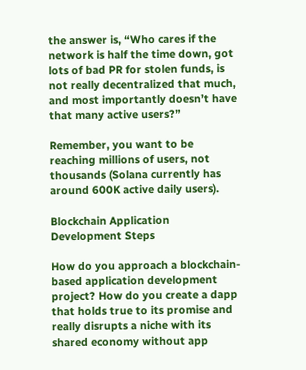the answer is, “Who cares if the network is half the time down, got lots of bad PR for stolen funds, is not really decentralized that much, and most importantly doesn’t have that many active users?”

Remember, you want to be reaching millions of users, not thousands (Solana currently has around 600K active daily users).

Blockchain Application Development Steps

How do you approach a blockchain-based application development project? How do you create a dapp that holds true to its promise and really disrupts a niche with its shared economy without app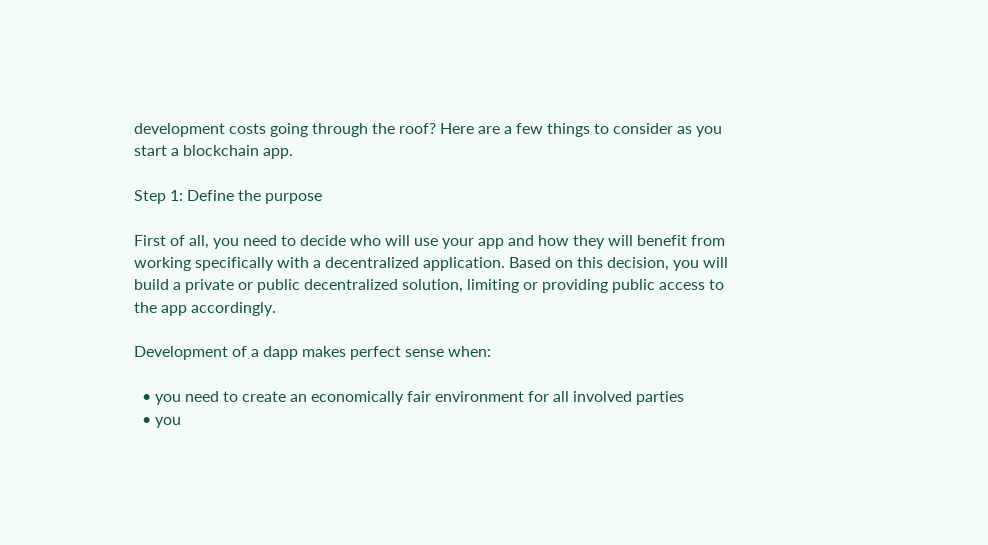development costs going through the roof? Here are a few things to consider as you start a blockchain app.

Step 1: Define the purpose

First of all, you need to decide who will use your app and how they will benefit from working specifically with a decentralized application. Based on this decision, you will build a private or public decentralized solution, limiting or providing public access to the app accordingly.

Development of a dapp makes perfect sense when:

  • you need to create an economically fair environment for all involved parties
  • you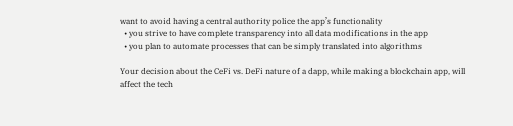want to avoid having a central authority police the app’s functionality
  • you strive to have complete transparency into all data modifications in the app
  • you plan to automate processes that can be simply translated into algorithms

Your decision about the CeFi vs. DeFi nature of a dapp, while making a blockchain app, will affect the tech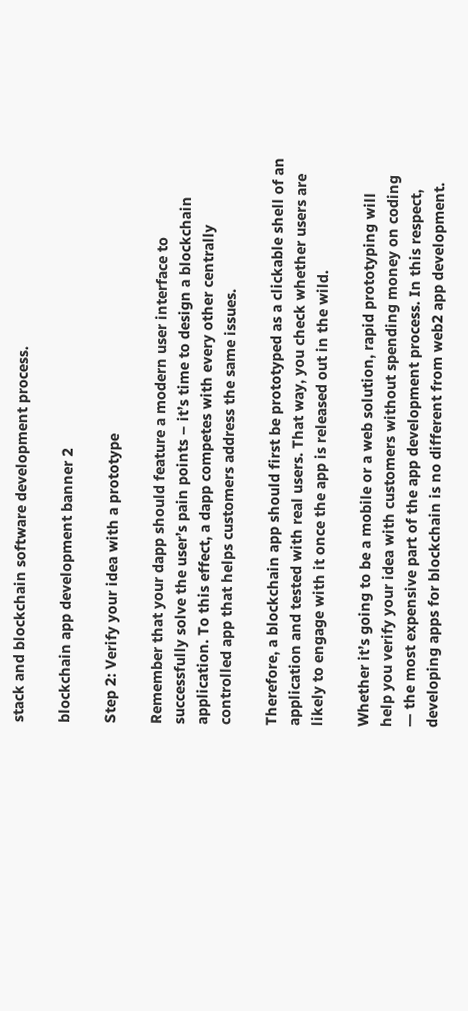stack and blockchain software development process.

blockchain app development banner 2

Step 2: Verify your idea with a prototype

Remember that your dapp should feature a modern user interface to successfully solve the user’s pain points – it’s time to design a blockchain application. To this effect, a dapp competes with every other centrally controlled app that helps customers address the same issues.

Therefore, a blockchain app should first be prototyped as a clickable shell of an application and tested with real users. That way, you check whether users are likely to engage with it once the app is released out in the wild.

Whether it’s going to be a mobile or a web solution, rapid prototyping will help you verify your idea with customers without spending money on coding — the most expensive part of the app development process. In this respect, developing apps for blockchain is no different from web2 app development.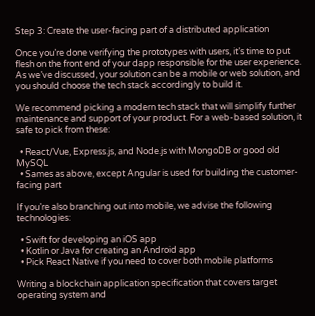Step 3: Create the user-facing part of a distributed application

Once you’re done verifying the prototypes with users, it’s time to put flesh on the front end of your dapp responsible for the user experience. As we’ve discussed, your solution can be a mobile or web solution, and you should choose the tech stack accordingly to build it.

We recommend picking a modern tech stack that will simplify further maintenance and support of your product. For a web-based solution, it safe to pick from these:

  • React/Vue, Express.js, and Node.js with MongoDB or good old MySQL
  • Sames as above, except Angular is used for building the customer-facing part

If you’re also branching out into mobile, we advise the following technologies:

  • Swift for developing an iOS app
  • Kotlin or Java for creating an Android app
  • Pick React Native if you need to cover both mobile platforms

Writing a blockchain application specification that covers target operating system and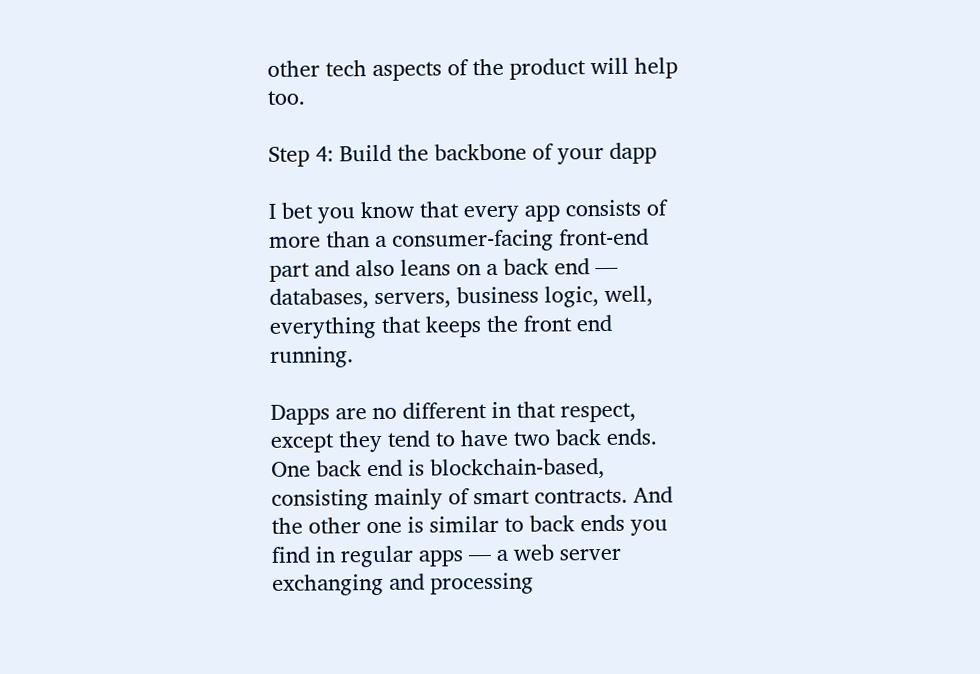other tech aspects of the product will help too.

Step 4: Build the backbone of your dapp

I bet you know that every app consists of more than a consumer-facing front-end part and also leans on a back end — databases, servers, business logic, well, everything that keeps the front end running.

Dapps are no different in that respect, except they tend to have two back ends. One back end is blockchain-based, consisting mainly of smart contracts. And the other one is similar to back ends you find in regular apps — a web server exchanging and processing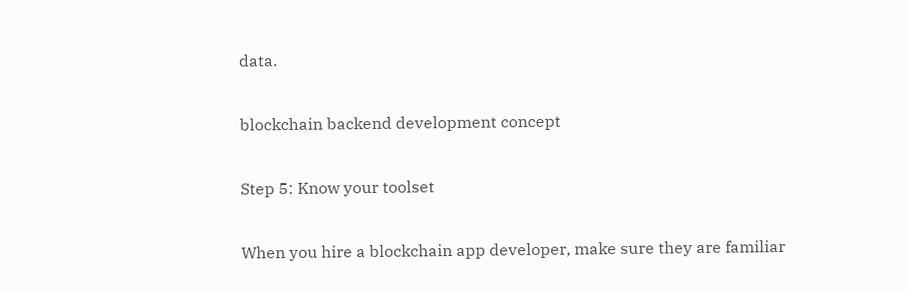data.

blockchain backend development concept

Step 5: Know your toolset

When you hire a blockchain app developer, make sure they are familiar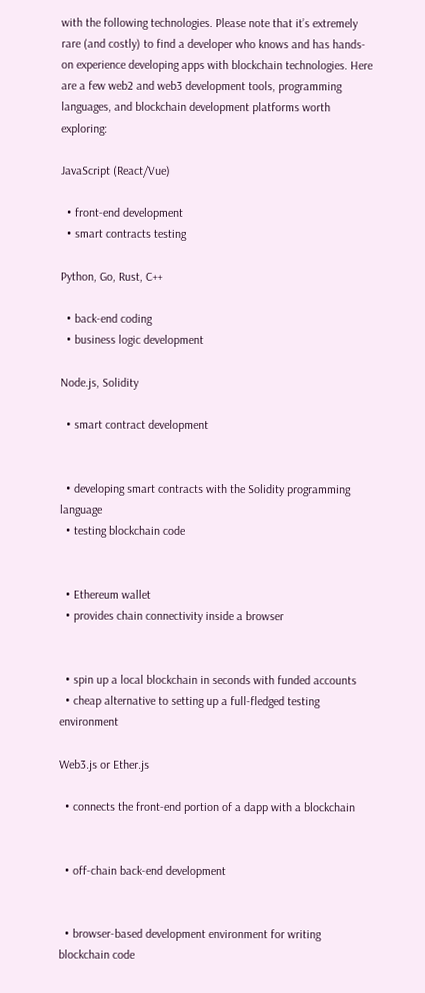with the following technologies. Please note that it’s extremely rare (and costly) to find a developer who knows and has hands-on experience developing apps with blockchain technologies. Here are a few web2 and web3 development tools, programming languages, and blockchain development platforms worth exploring:

JavaScript (React/Vue)

  • front-end development
  • smart contracts testing

Python, Go, Rust, C++

  • back-end coding
  • business logic development

Node.js, Solidity

  • smart contract development


  • developing smart contracts with the Solidity programming language
  • testing blockchain code


  • Ethereum wallet
  • provides chain connectivity inside a browser


  • spin up a local blockchain in seconds with funded accounts
  • cheap alternative to setting up a full-fledged testing environment

Web3.js or Ether.js

  • connects the front-end portion of a dapp with a blockchain


  • off-chain back-end development


  • browser-based development environment for writing blockchain code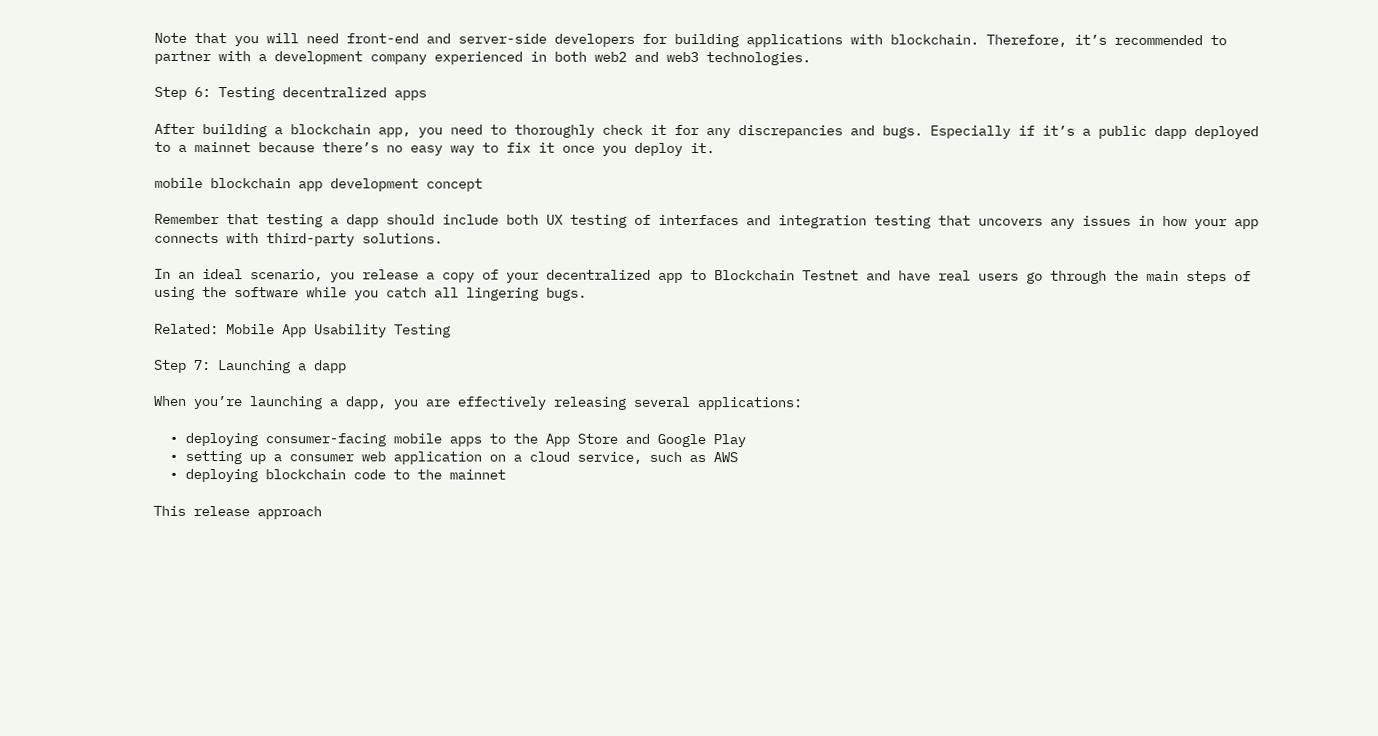Note that you will need front-end and server-side developers for building applications with blockchain. Therefore, it’s recommended to partner with a development company experienced in both web2 and web3 technologies.

Step 6: Testing decentralized apps

After building a blockchain app, you need to thoroughly check it for any discrepancies and bugs. Especially if it’s a public dapp deployed to a mainnet because there’s no easy way to fix it once you deploy it.

mobile blockchain app development concept

Remember that testing a dapp should include both UX testing of interfaces and integration testing that uncovers any issues in how your app connects with third-party solutions.

In an ideal scenario, you release a copy of your decentralized app to Blockchain Testnet and have real users go through the main steps of using the software while you catch all lingering bugs.

Related: Mobile App Usability Testing

Step 7: Launching a dapp

When you’re launching a dapp, you are effectively releasing several applications:

  • deploying consumer-facing mobile apps to the App Store and Google Play
  • setting up a consumer web application on a cloud service, such as AWS
  • deploying blockchain code to the mainnet

This release approach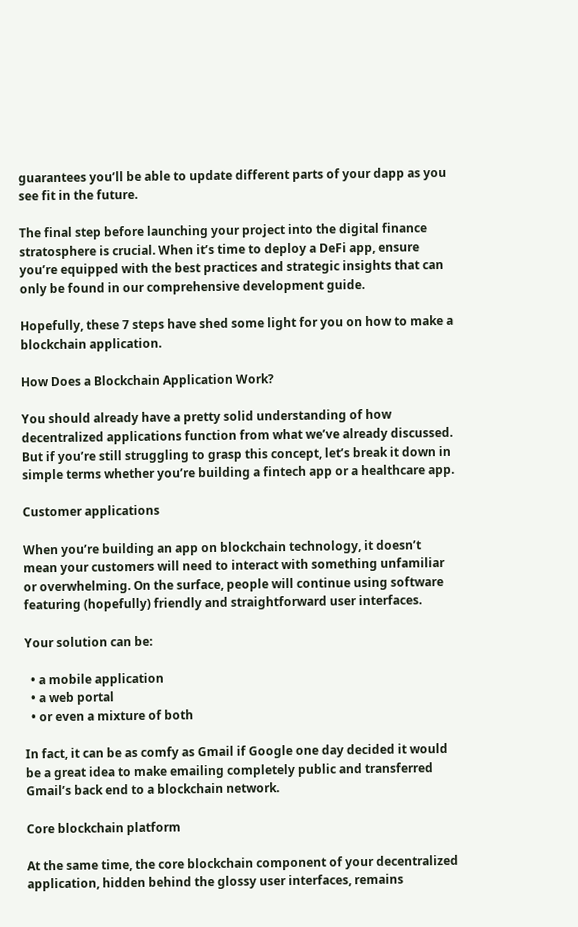guarantees you’ll be able to update different parts of your dapp as you see fit in the future.

The final step before launching your project into the digital finance stratosphere is crucial. When it’s time to deploy a DeFi app, ensure you’re equipped with the best practices and strategic insights that can only be found in our comprehensive development guide.

Hopefully, these 7 steps have shed some light for you on how to make a blockchain application.

How Does a Blockchain Application Work?

You should already have a pretty solid understanding of how decentralized applications function from what we’ve already discussed. But if you’re still struggling to grasp this concept, let’s break it down in simple terms whether you’re building a fintech app or a healthcare app.

Customer applications

When you’re building an app on blockchain technology, it doesn’t mean your customers will need to interact with something unfamiliar or overwhelming. On the surface, people will continue using software featuring (hopefully) friendly and straightforward user interfaces.

Your solution can be:

  • a mobile application
  • a web portal
  • or even a mixture of both

In fact, it can be as comfy as Gmail if Google one day decided it would be a great idea to make emailing completely public and transferred Gmail’s back end to a blockchain network.

Core blockchain platform

At the same time, the core blockchain component of your decentralized application, hidden behind the glossy user interfaces, remains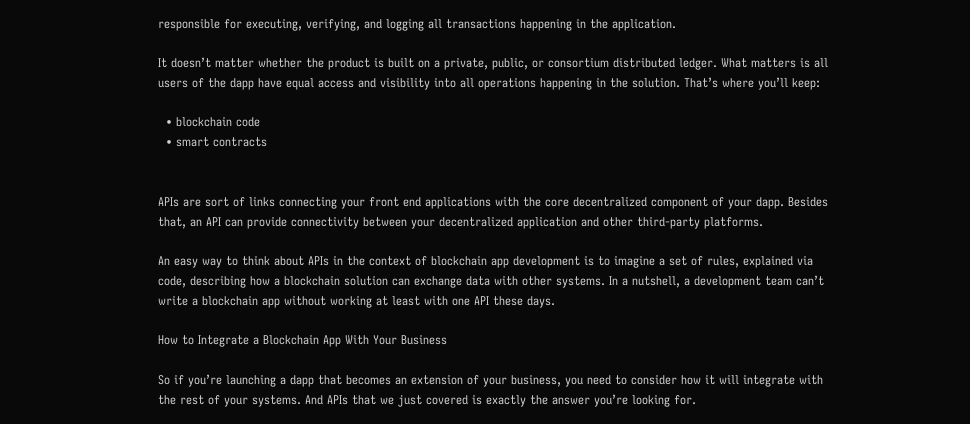responsible for executing, verifying, and logging all transactions happening in the application.

It doesn’t matter whether the product is built on a private, public, or consortium distributed ledger. What matters is all users of the dapp have equal access and visibility into all operations happening in the solution. That’s where you’ll keep:

  • blockchain code
  • smart contracts


APIs are sort of links connecting your front end applications with the core decentralized component of your dapp. Besides that, an API can provide connectivity between your decentralized application and other third-party platforms.

An easy way to think about APIs in the context of blockchain app development is to imagine a set of rules, explained via code, describing how a blockchain solution can exchange data with other systems. In a nutshell, a development team can’t write a blockchain app without working at least with one API these days.

How to Integrate a Blockchain App With Your Business

So if you’re launching a dapp that becomes an extension of your business, you need to consider how it will integrate with the rest of your systems. And APIs that we just covered is exactly the answer you’re looking for.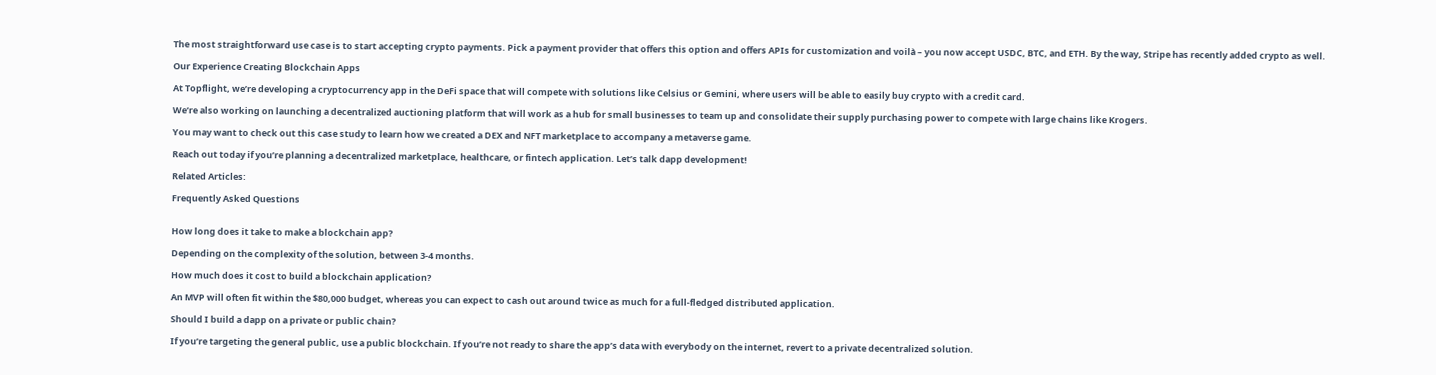The most straightforward use case is to start accepting crypto payments. Pick a payment provider that offers this option and offers APIs for customization and voilà – you now accept USDC, BTC, and ETH. By the way, Stripe has recently added crypto as well.

Our Experience Creating Blockchain Apps

At Topflight, we’re developing a cryptocurrency app in the DeFi space that will compete with solutions like Celsius or Gemini, where users will be able to easily buy crypto with a credit card.

We’re also working on launching a decentralized auctioning platform that will work as a hub for small businesses to team up and consolidate their supply purchasing power to compete with large chains like Krogers.

You may want to check out this case study to learn how we created a DEX and NFT marketplace to accompany a metaverse game.

Reach out today if you’re planning a decentralized marketplace, healthcare, or fintech application. Let’s talk dapp development!

Related Articles:

Frequently Asked Questions


How long does it take to make a blockchain app?

Depending on the complexity of the solution, between 3-4 months.

How much does it cost to build a blockchain application?

An MVP will often fit within the $80,000 budget, whereas you can expect to cash out around twice as much for a full-fledged distributed application.

Should I build a dapp on a private or public chain?

If you’re targeting the general public, use a public blockchain. If you’re not ready to share the app’s data with everybody on the internet, revert to a private decentralized solution.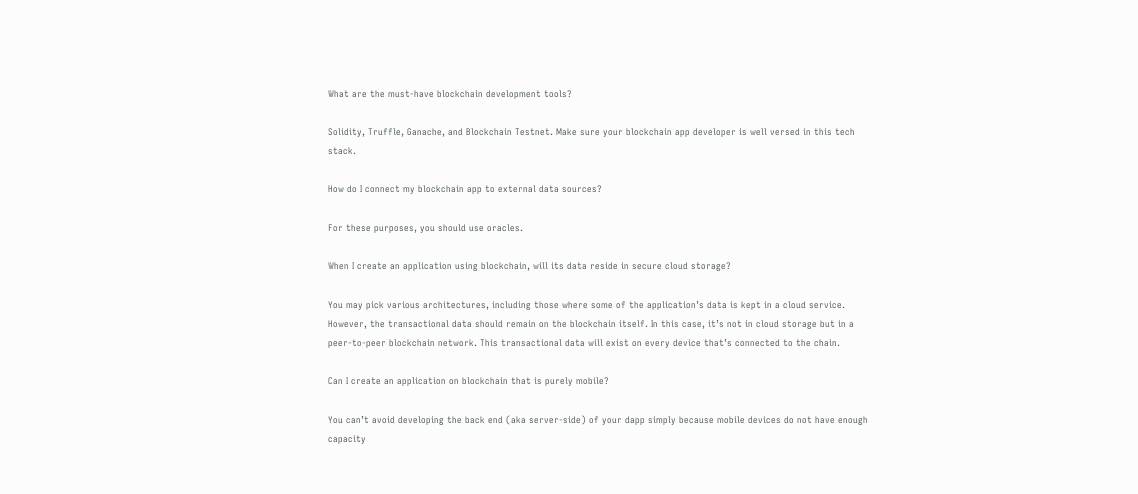What are the must-have blockchain development tools?

Solidity, Truffle, Ganache, and Blockchain Testnet. Make sure your blockchain app developer is well versed in this tech stack.

How do I connect my blockchain app to external data sources?

For these purposes, you should use oracles.

When I create an application using blockchain, will its data reside in secure cloud storage?

You may pick various architectures, including those where some of the application’s data is kept in a cloud service. However, the transactional data should remain on the blockchain itself. In this case, it’s not in cloud storage but in a peer-to-peer blockchain network. This transactional data will exist on every device that’s connected to the chain.

Can I create an application on blockchain that is purely mobile?

You can’t avoid developing the back end (aka server-side) of your dapp simply because mobile devices do not have enough capacity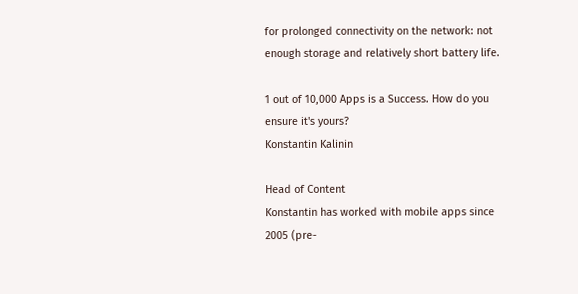for prolonged connectivity on the network: not enough storage and relatively short battery life.

1 out of 10,000 Apps is a Success. How do you ensure it's yours?
Konstantin Kalinin

Head of Content
Konstantin has worked with mobile apps since 2005 (pre-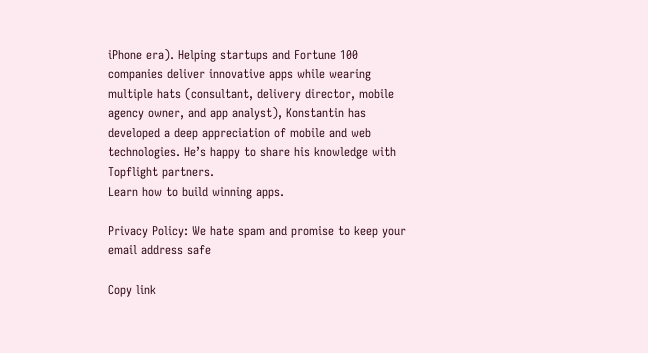iPhone era). Helping startups and Fortune 100 companies deliver innovative apps while wearing multiple hats (consultant, delivery director, mobile agency owner, and app analyst), Konstantin has developed a deep appreciation of mobile and web technologies. He’s happy to share his knowledge with Topflight partners.
Learn how to build winning apps.

Privacy Policy: We hate spam and promise to keep your email address safe

Copy link